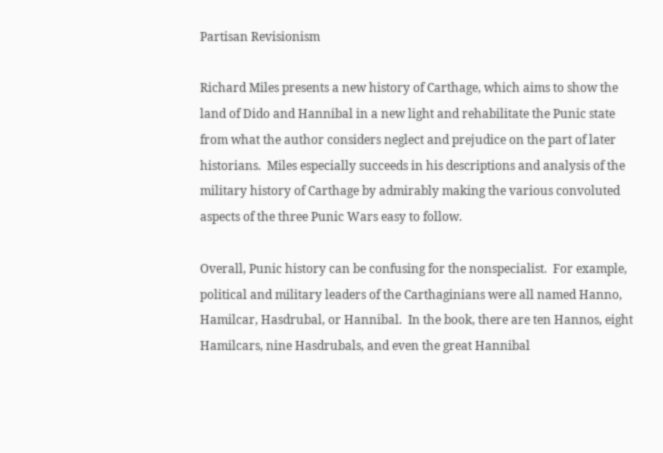Partisan Revisionism

Richard Miles presents a new history of Carthage, which aims to show the land of Dido and Hannibal in a new light and rehabilitate the Punic state from what the author considers neglect and prejudice on the part of later historians.  Miles especially succeeds in his descriptions and analysis of the military history of Carthage by admirably making the various convoluted aspects of the three Punic Wars easy to follow.

Overall, Punic history can be confusing for the nonspecialist.  For example, political and military leaders of the Carthaginians were all named Hanno, Hamilcar, Hasdrubal, or Hannibal.  In the book, there are ten Hannos, eight Hamilcars, nine Hasdrubals, and even the great Hannibal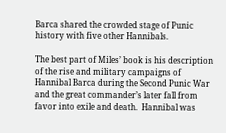Barca shared the crowded stage of Punic history with five other Hannibals.

The best part of Miles’ book is his description of the rise and military campaigns of Hannibal Barca during the Second Punic War and the great commander’s later fall from favor into exile and death.  Hannibal was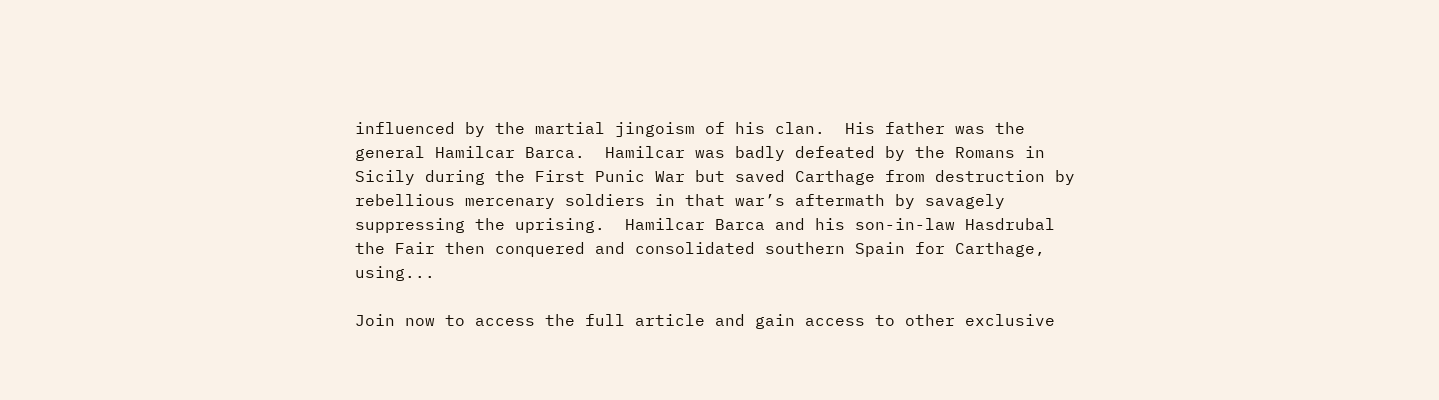influenced by the martial jingoism of his clan.  His father was the general Hamilcar Barca.  Hamilcar was badly defeated by the Romans in Sicily during the First Punic War but saved Carthage from destruction by rebellious mercenary soldiers in that war’s aftermath by savagely suppressing the uprising.  Hamilcar Barca and his son-in-law Hasdrubal the Fair then conquered and consolidated southern Spain for Carthage, using...

Join now to access the full article and gain access to other exclusive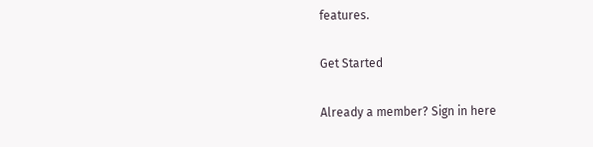features.

Get Started

Already a member? Sign in here